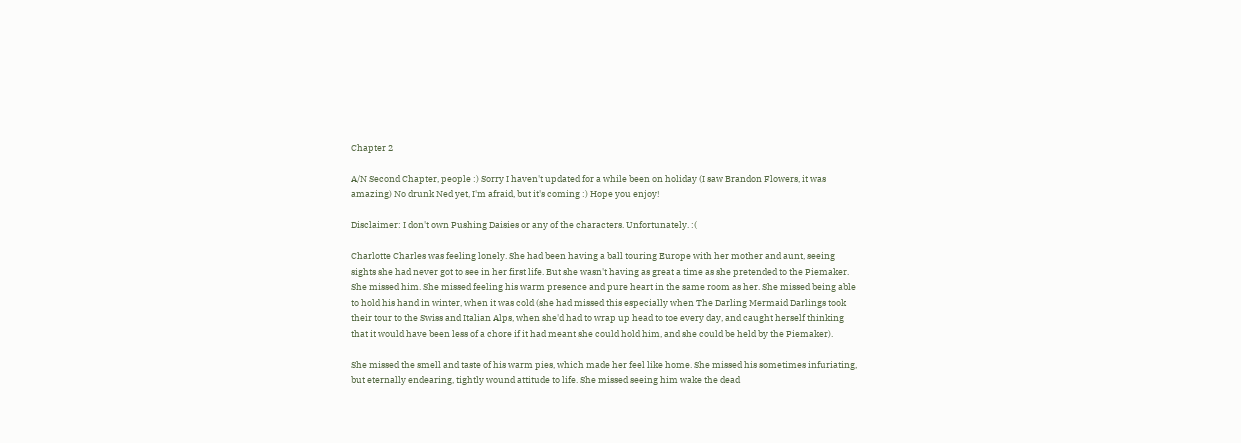Chapter 2

A/N Second Chapter, people :) Sorry I haven't updated for a while been on holiday (I saw Brandon Flowers, it was amazing) No drunk Ned yet, I'm afraid, but it's coming :) Hope you enjoy!

Disclaimer: I don't own Pushing Daisies or any of the characters. Unfortunately. :(

Charlotte Charles was feeling lonely. She had been having a ball touring Europe with her mother and aunt, seeing sights she had never got to see in her first life. But she wasn't having as great a time as she pretended to the Piemaker. She missed him. She missed feeling his warm presence and pure heart in the same room as her. She missed being able to hold his hand in winter, when it was cold (she had missed this especially when The Darling Mermaid Darlings took their tour to the Swiss and Italian Alps, when she'd had to wrap up head to toe every day, and caught herself thinking that it would have been less of a chore if it had meant she could hold him, and she could be held by the Piemaker).

She missed the smell and taste of his warm pies, which made her feel like home. She missed his sometimes infuriating, but eternally endearing, tightly wound attitude to life. She missed seeing him wake the dead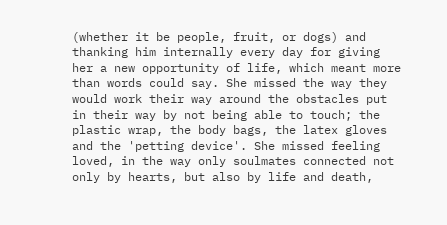(whether it be people, fruit, or dogs) and thanking him internally every day for giving her a new opportunity of life, which meant more than words could say. She missed the way they would work their way around the obstacles put in their way by not being able to touch; the plastic wrap, the body bags, the latex gloves and the 'petting device'. She missed feeling loved, in the way only soulmates connected not only by hearts, but also by life and death,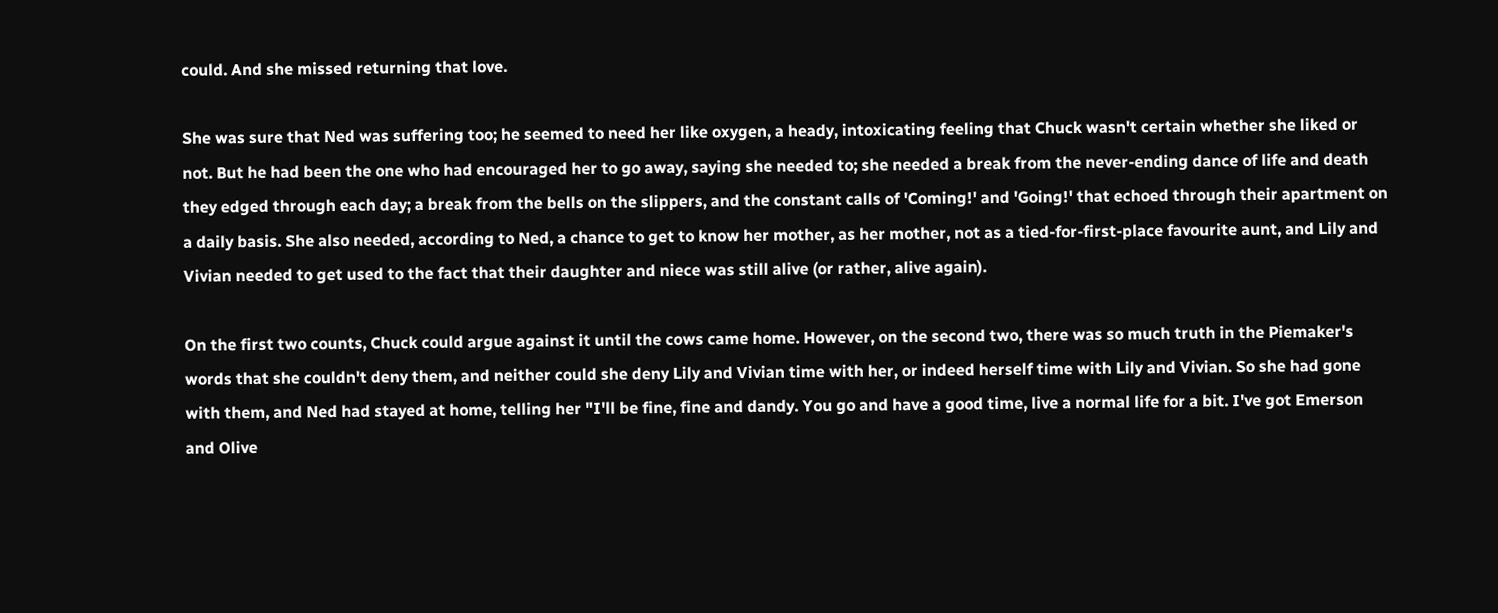could. And she missed returning that love.

She was sure that Ned was suffering too; he seemed to need her like oxygen, a heady, intoxicating feeling that Chuck wasn't certain whether she liked or not. But he had been the one who had encouraged her to go away, saying she needed to; she needed a break from the never-ending dance of life and death they edged through each day; a break from the bells on the slippers, and the constant calls of 'Coming!' and 'Going!' that echoed through their apartment on a daily basis. She also needed, according to Ned, a chance to get to know her mother, as her mother, not as a tied-for-first-place favourite aunt, and Lily and Vivian needed to get used to the fact that their daughter and niece was still alive (or rather, alive again).

On the first two counts, Chuck could argue against it until the cows came home. However, on the second two, there was so much truth in the Piemaker's words that she couldn't deny them, and neither could she deny Lily and Vivian time with her, or indeed herself time with Lily and Vivian. So she had gone with them, and Ned had stayed at home, telling her "I'll be fine, fine and dandy. You go and have a good time, live a normal life for a bit. I've got Emerson and Olive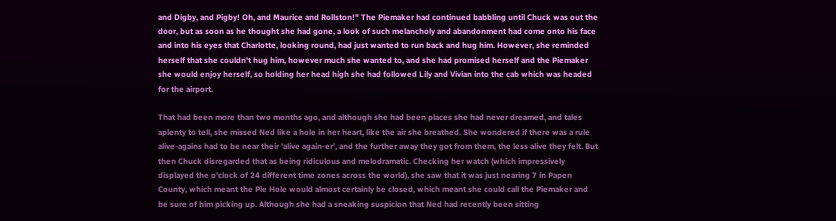and Digby, and Pigby! Oh, and Maurice and Rollston!" The Piemaker had continued babbling until Chuck was out the door, but as soon as he thought she had gone, a look of such melancholy and abandonment had come onto his face and into his eyes that Charlotte, looking round, had just wanted to run back and hug him. However, she reminded herself that she couldn't hug him, however much she wanted to, and she had promised herself and the Piemaker she would enjoy herself, so holding her head high she had followed Lily and Vivian into the cab which was headed for the airport.

That had been more than two months ago, and although she had been places she had never dreamed, and tales aplenty to tell, she missed Ned like a hole in her heart, like the air she breathed. She wondered if there was a rule alive-agains had to be near their 'alive again-er', and the further away they got from them, the less alive they felt. But then Chuck disregarded that as being ridiculous and melodramatic. Checking her watch (which impressively displayed the o'clock of 24 different time zones across the world), she saw that it was just nearing 7 in Papen County, which meant the Pie Hole would almost certainly be closed, which meant she could call the Piemaker and be sure of him picking up. Although she had a sneaking suspicion that Ned had recently been sitting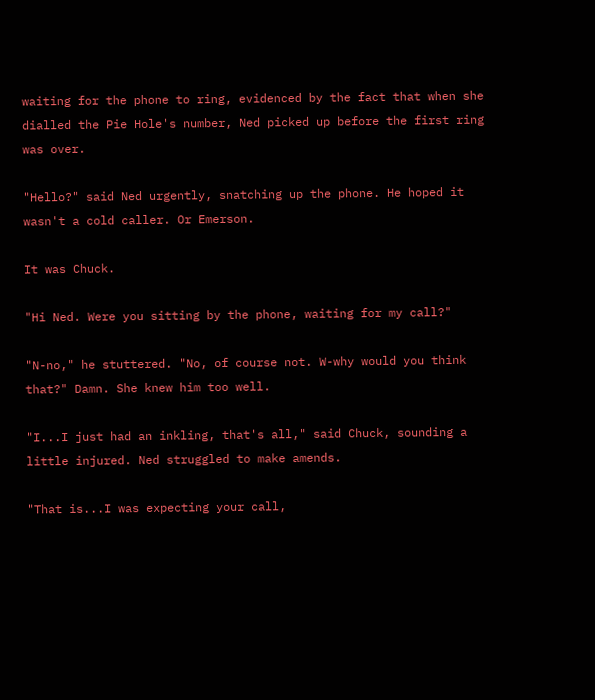waiting for the phone to ring, evidenced by the fact that when she dialled the Pie Hole's number, Ned picked up before the first ring was over.

"Hello?" said Ned urgently, snatching up the phone. He hoped it wasn't a cold caller. Or Emerson.

It was Chuck.

"Hi Ned. Were you sitting by the phone, waiting for my call?"

"N-no," he stuttered. "No, of course not. W-why would you think that?" Damn. She knew him too well.

"I...I just had an inkling, that's all," said Chuck, sounding a little injured. Ned struggled to make amends.

"That is...I was expecting your call,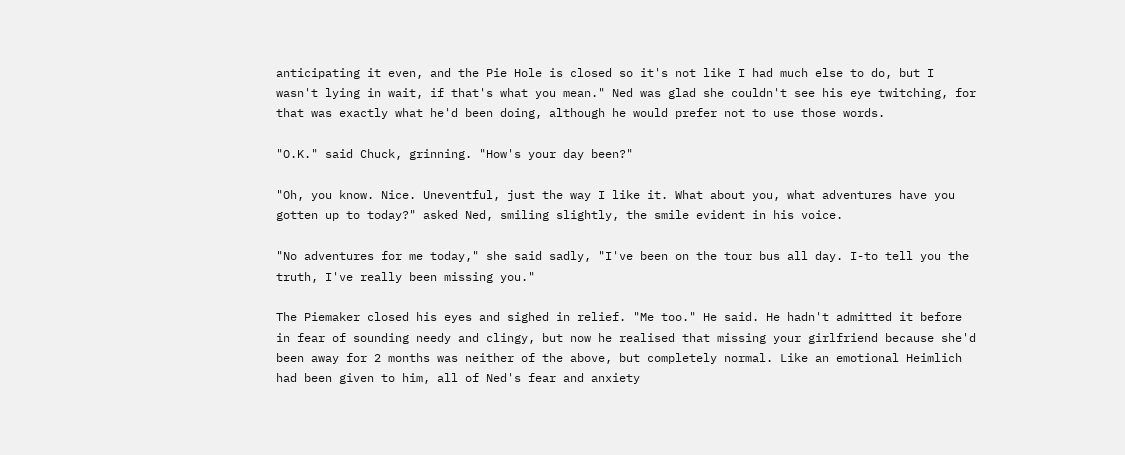anticipating it even, and the Pie Hole is closed so it's not like I had much else to do, but I wasn't lying in wait, if that's what you mean." Ned was glad she couldn't see his eye twitching, for that was exactly what he'd been doing, although he would prefer not to use those words.

"O.K." said Chuck, grinning. "How's your day been?"

"Oh, you know. Nice. Uneventful, just the way I like it. What about you, what adventures have you gotten up to today?" asked Ned, smiling slightly, the smile evident in his voice.

"No adventures for me today," she said sadly, "I've been on the tour bus all day. I-to tell you the truth, I've really been missing you."

The Piemaker closed his eyes and sighed in relief. "Me too." He said. He hadn't admitted it before in fear of sounding needy and clingy, but now he realised that missing your girlfriend because she'd been away for 2 months was neither of the above, but completely normal. Like an emotional Heimlich had been given to him, all of Ned's fear and anxiety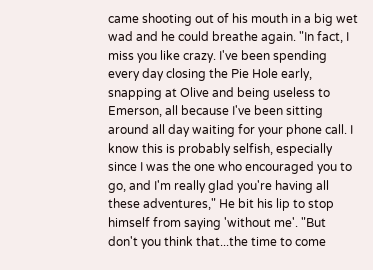came shooting out of his mouth in a big wet wad and he could breathe again. "In fact, I miss you like crazy. I've been spending every day closing the Pie Hole early, snapping at Olive and being useless to Emerson, all because I've been sitting around all day waiting for your phone call. I know this is probably selfish, especially since I was the one who encouraged you to go, and I'm really glad you're having all these adventures," He bit his lip to stop himself from saying 'without me'. "But don't you think that...the time to come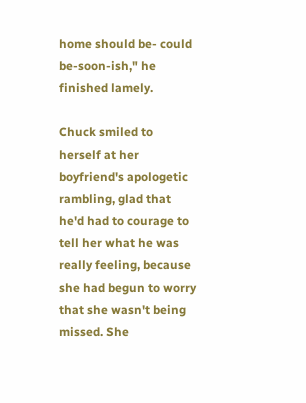home should be- could be-soon-ish," he finished lamely.

Chuck smiled to herself at her boyfriend's apologetic rambling, glad that he'd had to courage to tell her what he was really feeling, because she had begun to worry that she wasn't being missed. She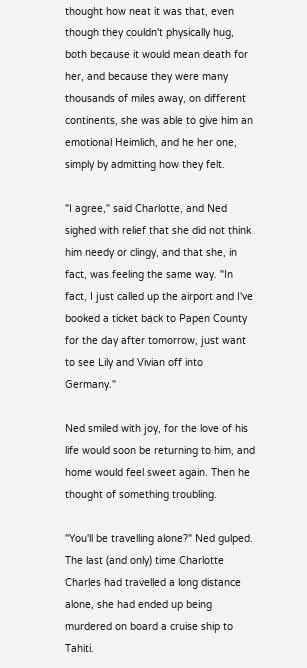thought how neat it was that, even though they couldn't physically hug, both because it would mean death for her, and because they were many thousands of miles away, on different continents, she was able to give him an emotional Heimlich, and he her one, simply by admitting how they felt.

"I agree," said Charlotte, and Ned sighed with relief that she did not think him needy or clingy, and that she, in fact, was feeling the same way. "In fact, I just called up the airport and I've booked a ticket back to Papen County for the day after tomorrow, just want to see Lily and Vivian off into Germany."

Ned smiled with joy, for the love of his life would soon be returning to him, and home would feel sweet again. Then he thought of something troubling.

"You'll be travelling alone?" Ned gulped. The last (and only) time Charlotte Charles had travelled a long distance alone, she had ended up being murdered on board a cruise ship to Tahiti.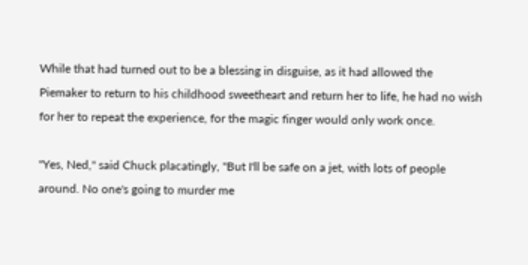While that had turned out to be a blessing in disguise, as it had allowed the Piemaker to return to his childhood sweetheart and return her to life, he had no wish for her to repeat the experience, for the magic finger would only work once.

"Yes, Ned," said Chuck placatingly, "But I'll be safe on a jet, with lots of people around. No one's going to murder me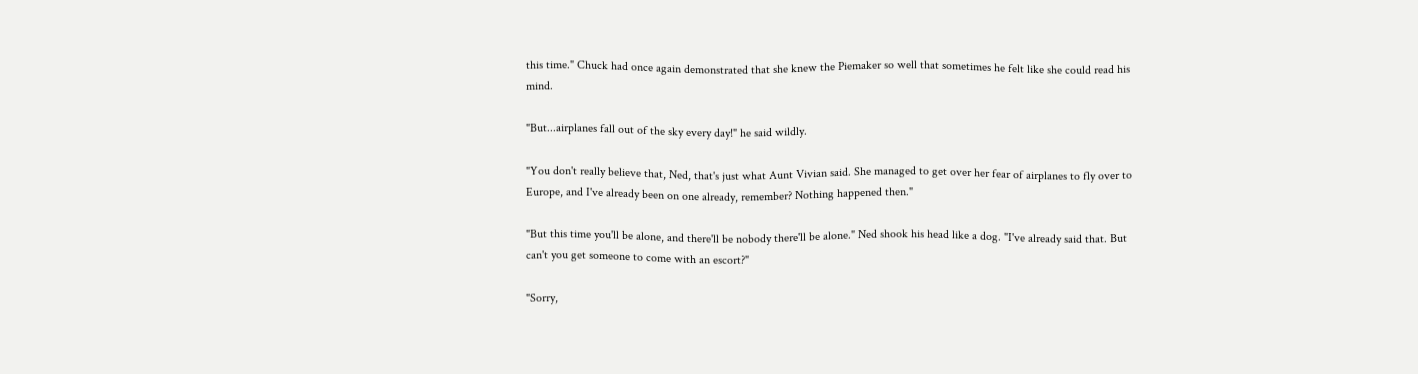this time." Chuck had once again demonstrated that she knew the Piemaker so well that sometimes he felt like she could read his mind.

"But...airplanes fall out of the sky every day!" he said wildly.

"You don't really believe that, Ned, that's just what Aunt Vivian said. She managed to get over her fear of airplanes to fly over to Europe, and I've already been on one already, remember? Nothing happened then."

"But this time you'll be alone, and there'll be nobody there'll be alone." Ned shook his head like a dog. "I've already said that. But can't you get someone to come with an escort?"

"Sorry,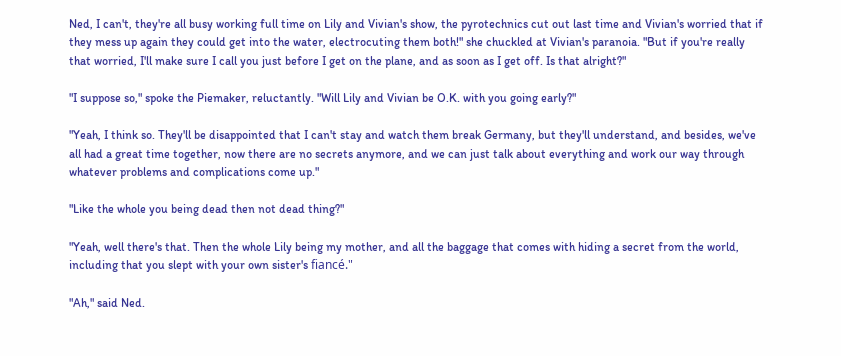Ned, I can't, they're all busy working full time on Lily and Vivian's show, the pyrotechnics cut out last time and Vivian's worried that if they mess up again they could get into the water, electrocuting them both!" she chuckled at Vivian's paranoia. "But if you're really that worried, I'll make sure I call you just before I get on the plane, and as soon as I get off. Is that alright?"

"I suppose so," spoke the Piemaker, reluctantly. "Will Lily and Vivian be O.K. with you going early?"

"Yeah, I think so. They'll be disappointed that I can't stay and watch them break Germany, but they'll understand, and besides, we've all had a great time together, now there are no secrets anymore, and we can just talk about everything and work our way through whatever problems and complications come up."

"Like the whole you being dead then not dead thing?"

"Yeah, well there's that. Then the whole Lily being my mother, and all the baggage that comes with hiding a secret from the world, including that you slept with your own sister's fiancé."

"Ah," said Ned.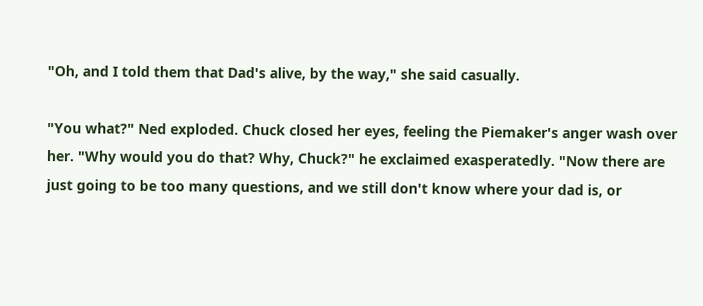"Oh, and I told them that Dad's alive, by the way," she said casually.

"You what?" Ned exploded. Chuck closed her eyes, feeling the Piemaker's anger wash over her. "Why would you do that? Why, Chuck?" he exclaimed exasperatedly. "Now there are just going to be too many questions, and we still don't know where your dad is, or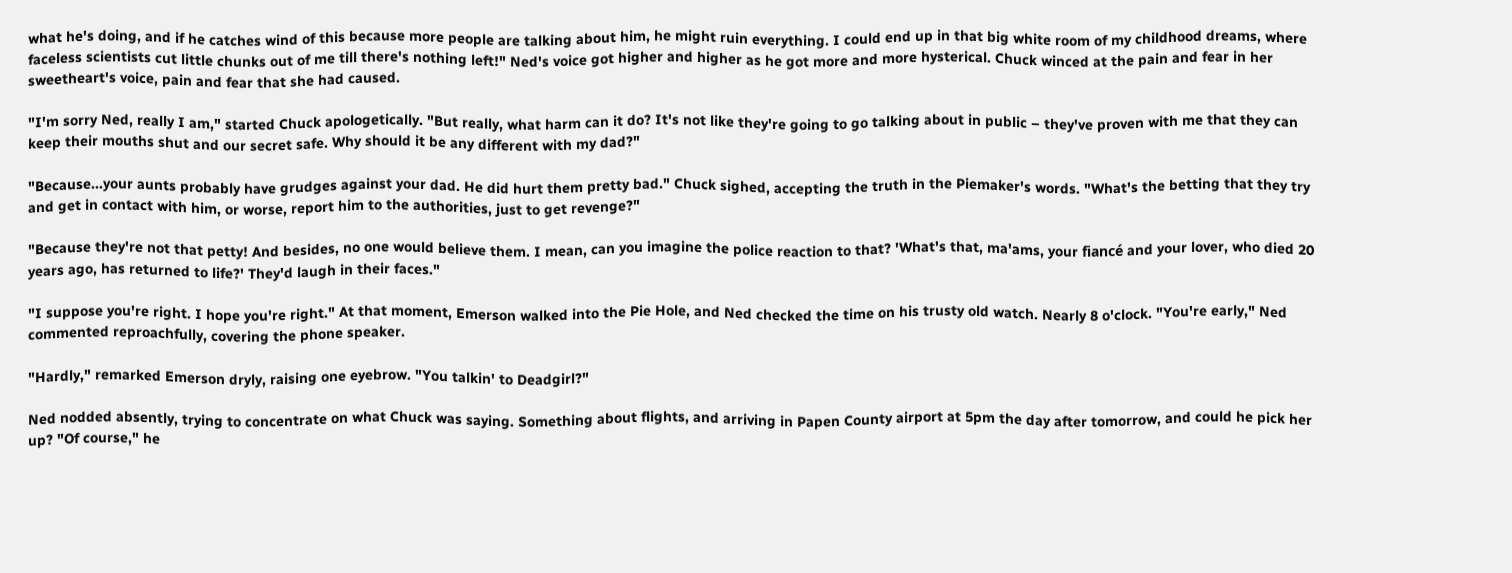what he's doing, and if he catches wind of this because more people are talking about him, he might ruin everything. I could end up in that big white room of my childhood dreams, where faceless scientists cut little chunks out of me till there's nothing left!" Ned's voice got higher and higher as he got more and more hysterical. Chuck winced at the pain and fear in her sweetheart's voice, pain and fear that she had caused.

"I'm sorry Ned, really I am," started Chuck apologetically. "But really, what harm can it do? It's not like they're going to go talking about in public – they've proven with me that they can keep their mouths shut and our secret safe. Why should it be any different with my dad?"

"Because...your aunts probably have grudges against your dad. He did hurt them pretty bad." Chuck sighed, accepting the truth in the Piemaker's words. "What's the betting that they try and get in contact with him, or worse, report him to the authorities, just to get revenge?"

"Because they're not that petty! And besides, no one would believe them. I mean, can you imagine the police reaction to that? 'What's that, ma'ams, your fiancé and your lover, who died 20 years ago, has returned to life?' They'd laugh in their faces."

"I suppose you're right. I hope you're right." At that moment, Emerson walked into the Pie Hole, and Ned checked the time on his trusty old watch. Nearly 8 o'clock. "You're early," Ned commented reproachfully, covering the phone speaker.

"Hardly," remarked Emerson dryly, raising one eyebrow. "You talkin' to Deadgirl?"

Ned nodded absently, trying to concentrate on what Chuck was saying. Something about flights, and arriving in Papen County airport at 5pm the day after tomorrow, and could he pick her up? "Of course," he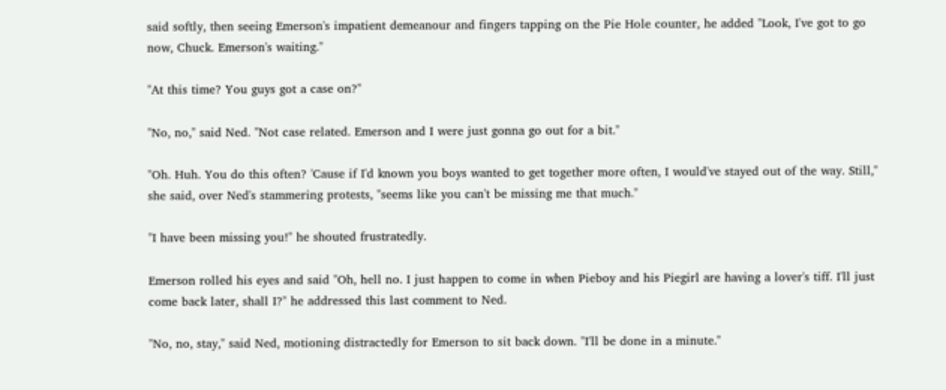said softly, then seeing Emerson's impatient demeanour and fingers tapping on the Pie Hole counter, he added "Look, I've got to go now, Chuck. Emerson's waiting."

"At this time? You guys got a case on?"

"No, no," said Ned. "Not case related. Emerson and I were just gonna go out for a bit."

"Oh. Huh. You do this often? 'Cause if I'd known you boys wanted to get together more often, I would've stayed out of the way. Still," she said, over Ned's stammering protests, "seems like you can't be missing me that much."

"I have been missing you!" he shouted frustratedly.

Emerson rolled his eyes and said "Oh, hell no. I just happen to come in when Pieboy and his Piegirl are having a lover's tiff. I'll just come back later, shall I?" he addressed this last comment to Ned.

"No, no, stay," said Ned, motioning distractedly for Emerson to sit back down. "I'll be done in a minute."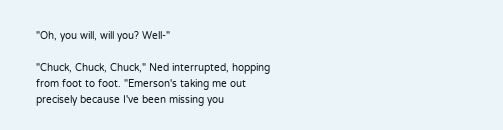"Oh, you will, will you? Well-"

"Chuck, Chuck, Chuck," Ned interrupted, hopping from foot to foot. "Emerson's taking me out precisely because I've been missing you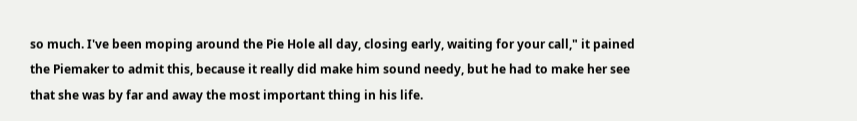so much. I've been moping around the Pie Hole all day, closing early, waiting for your call," it pained the Piemaker to admit this, because it really did make him sound needy, but he had to make her see that she was by far and away the most important thing in his life.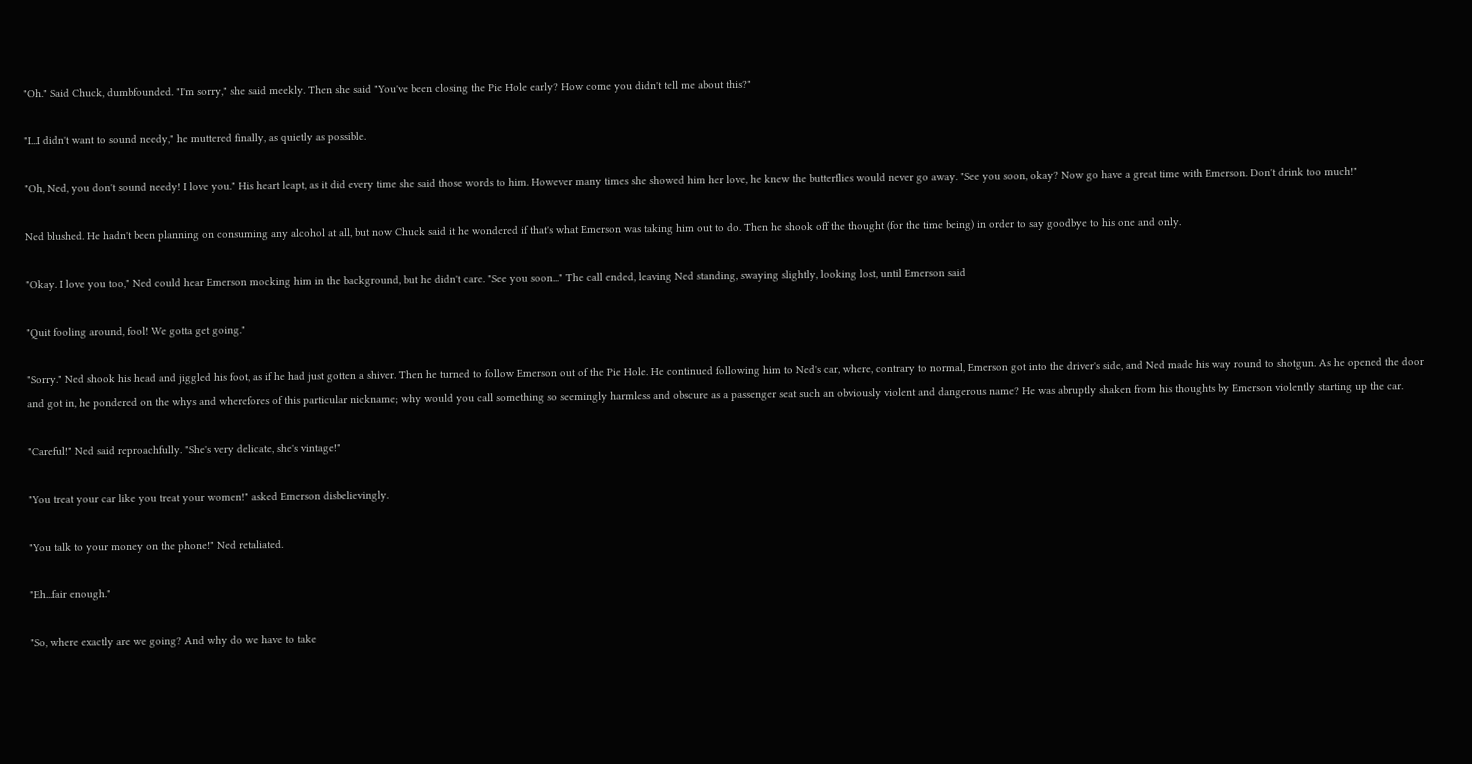"Oh." Said Chuck, dumbfounded. "I'm sorry," she said meekly. Then she said "You've been closing the Pie Hole early? How come you didn't tell me about this?"

"I...I didn't want to sound needy," he muttered finally, as quietly as possible.

"Oh, Ned, you don't sound needy! I love you." His heart leapt, as it did every time she said those words to him. However many times she showed him her love, he knew the butterflies would never go away. "See you soon, okay? Now go have a great time with Emerson. Don't drink too much!"

Ned blushed. He hadn't been planning on consuming any alcohol at all, but now Chuck said it he wondered if that's what Emerson was taking him out to do. Then he shook off the thought (for the time being) in order to say goodbye to his one and only.

"Okay. I love you too," Ned could hear Emerson mocking him in the background, but he didn't care. "See you soon..." The call ended, leaving Ned standing, swaying slightly, looking lost, until Emerson said

"Quit fooling around, fool! We gotta get going."

"Sorry." Ned shook his head and jiggled his foot, as if he had just gotten a shiver. Then he turned to follow Emerson out of the Pie Hole. He continued following him to Ned's car, where, contrary to normal, Emerson got into the driver's side, and Ned made his way round to shotgun. As he opened the door and got in, he pondered on the whys and wherefores of this particular nickname; why would you call something so seemingly harmless and obscure as a passenger seat such an obviously violent and dangerous name? He was abruptly shaken from his thoughts by Emerson violently starting up the car.

"Careful!" Ned said reproachfully. "She's very delicate, she's vintage!"

"You treat your car like you treat your women!" asked Emerson disbelievingly.

"You talk to your money on the phone!" Ned retaliated.

"Eh...fair enough."

"So, where exactly are we going? And why do we have to take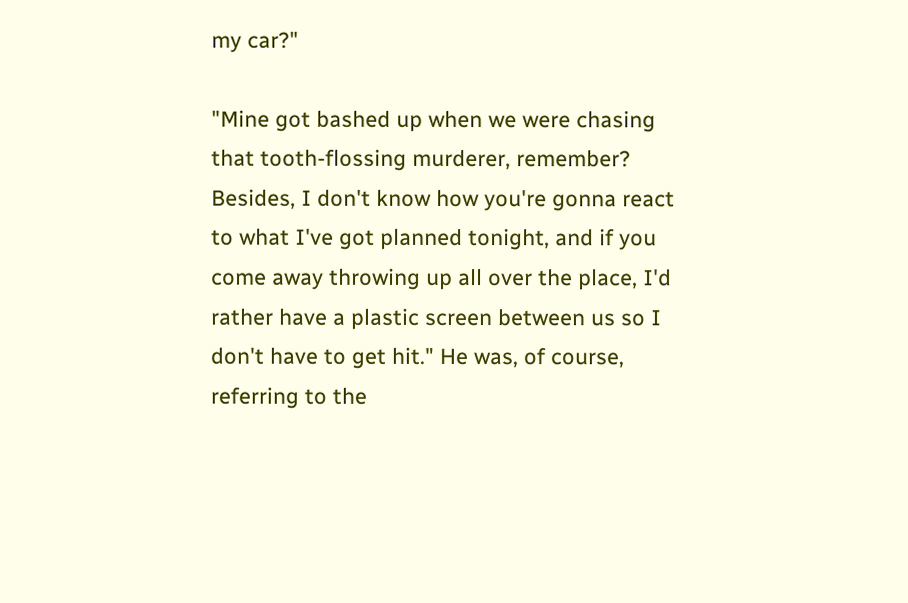my car?"

"Mine got bashed up when we were chasing that tooth-flossing murderer, remember? Besides, I don't know how you're gonna react to what I've got planned tonight, and if you come away throwing up all over the place, I'd rather have a plastic screen between us so I don't have to get hit." He was, of course, referring to the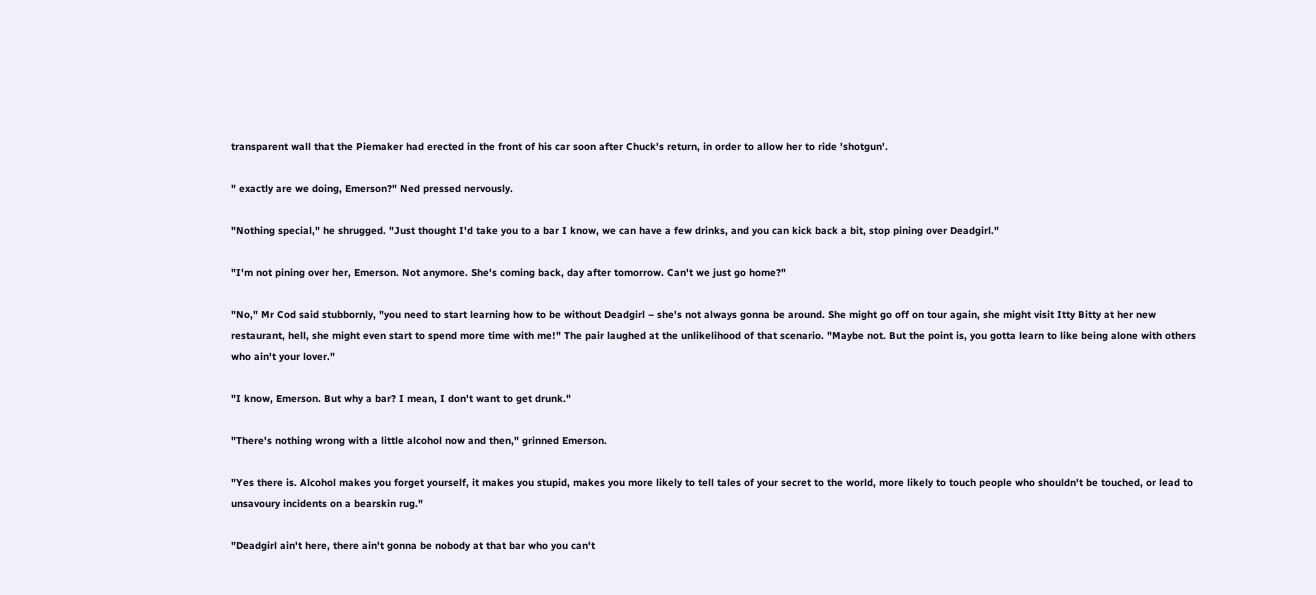transparent wall that the Piemaker had erected in the front of his car soon after Chuck's return, in order to allow her to ride 'shotgun'.

" exactly are we doing, Emerson?" Ned pressed nervously.

"Nothing special," he shrugged. "Just thought I'd take you to a bar I know, we can have a few drinks, and you can kick back a bit, stop pining over Deadgirl."

"I'm not pining over her, Emerson. Not anymore. She's coming back, day after tomorrow. Can't we just go home?"

"No," Mr Cod said stubbornly, "you need to start learning how to be without Deadgirl – she's not always gonna be around. She might go off on tour again, she might visit Itty Bitty at her new restaurant, hell, she might even start to spend more time with me!" The pair laughed at the unlikelihood of that scenario. "Maybe not. But the point is, you gotta learn to like being alone with others who ain't your lover."

"I know, Emerson. But why a bar? I mean, I don't want to get drunk."

"There's nothing wrong with a little alcohol now and then," grinned Emerson.

"Yes there is. Alcohol makes you forget yourself, it makes you stupid, makes you more likely to tell tales of your secret to the world, more likely to touch people who shouldn't be touched, or lead to unsavoury incidents on a bearskin rug."

"Deadgirl ain't here, there ain't gonna be nobody at that bar who you can't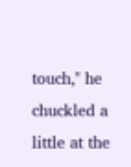touch," he chuckled a little at the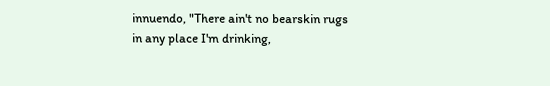innuendo, "There ain't no bearskin rugs in any place I'm drinking,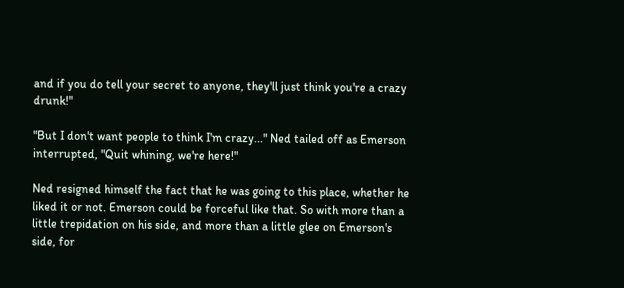and if you do tell your secret to anyone, they'll just think you're a crazy drunk!"

"But I don't want people to think I'm crazy..." Ned tailed off as Emerson interrupted, "Quit whining, we're here!"

Ned resigned himself the fact that he was going to this place, whether he liked it or not. Emerson could be forceful like that. So with more than a little trepidation on his side, and more than a little glee on Emerson's side, for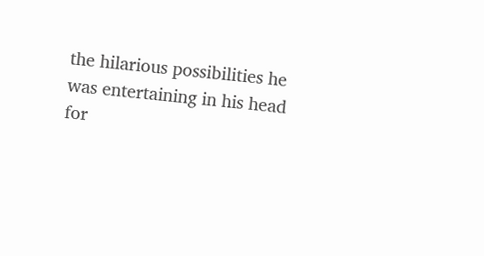the hilarious possibilities he was entertaining in his head for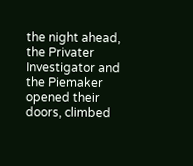the night ahead, the Privater Investigator and the Piemaker opened their doors, climbed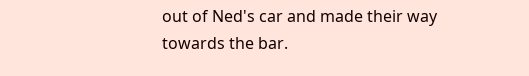out of Ned's car and made their way towards the bar.